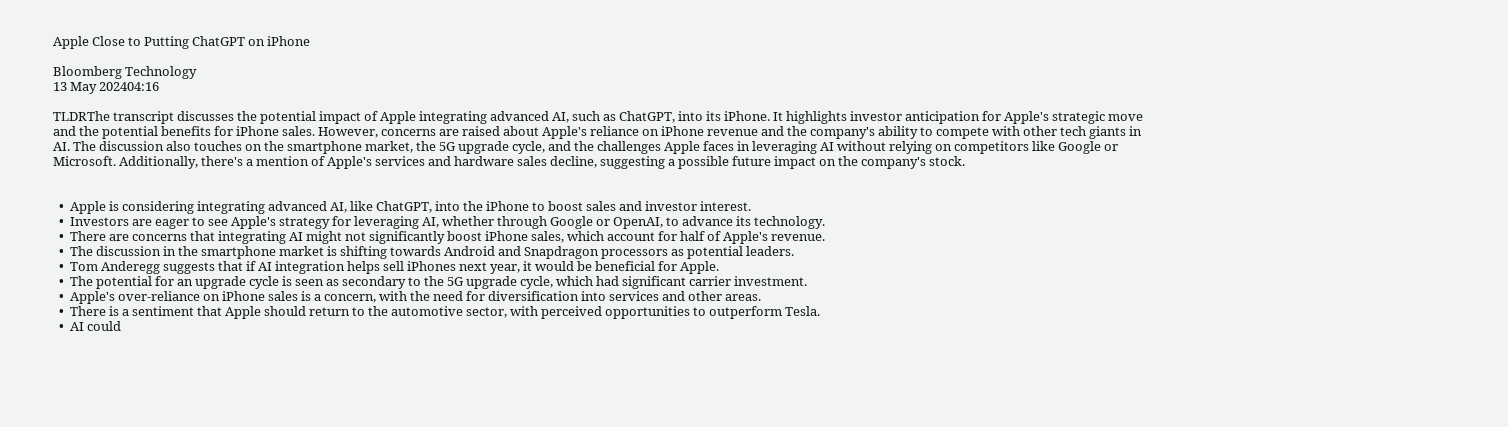Apple Close to Putting ChatGPT on iPhone

Bloomberg Technology
13 May 202404:16

TLDRThe transcript discusses the potential impact of Apple integrating advanced AI, such as ChatGPT, into its iPhone. It highlights investor anticipation for Apple's strategic move and the potential benefits for iPhone sales. However, concerns are raised about Apple's reliance on iPhone revenue and the company's ability to compete with other tech giants in AI. The discussion also touches on the smartphone market, the 5G upgrade cycle, and the challenges Apple faces in leveraging AI without relying on competitors like Google or Microsoft. Additionally, there's a mention of Apple's services and hardware sales decline, suggesting a possible future impact on the company's stock.


  •  Apple is considering integrating advanced AI, like ChatGPT, into the iPhone to boost sales and investor interest.
  •  Investors are eager to see Apple's strategy for leveraging AI, whether through Google or OpenAI, to advance its technology.
  •  There are concerns that integrating AI might not significantly boost iPhone sales, which account for half of Apple's revenue.
  •  The discussion in the smartphone market is shifting towards Android and Snapdragon processors as potential leaders.
  •  Tom Anderegg suggests that if AI integration helps sell iPhones next year, it would be beneficial for Apple.
  •  The potential for an upgrade cycle is seen as secondary to the 5G upgrade cycle, which had significant carrier investment.
  •  Apple's over-reliance on iPhone sales is a concern, with the need for diversification into services and other areas.
  •  There is a sentiment that Apple should return to the automotive sector, with perceived opportunities to outperform Tesla.
  •  AI could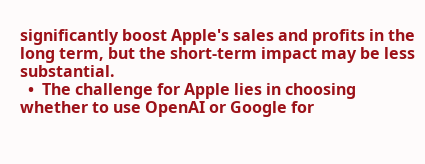significantly boost Apple's sales and profits in the long term, but the short-term impact may be less substantial.
  •  The challenge for Apple lies in choosing whether to use OpenAI or Google for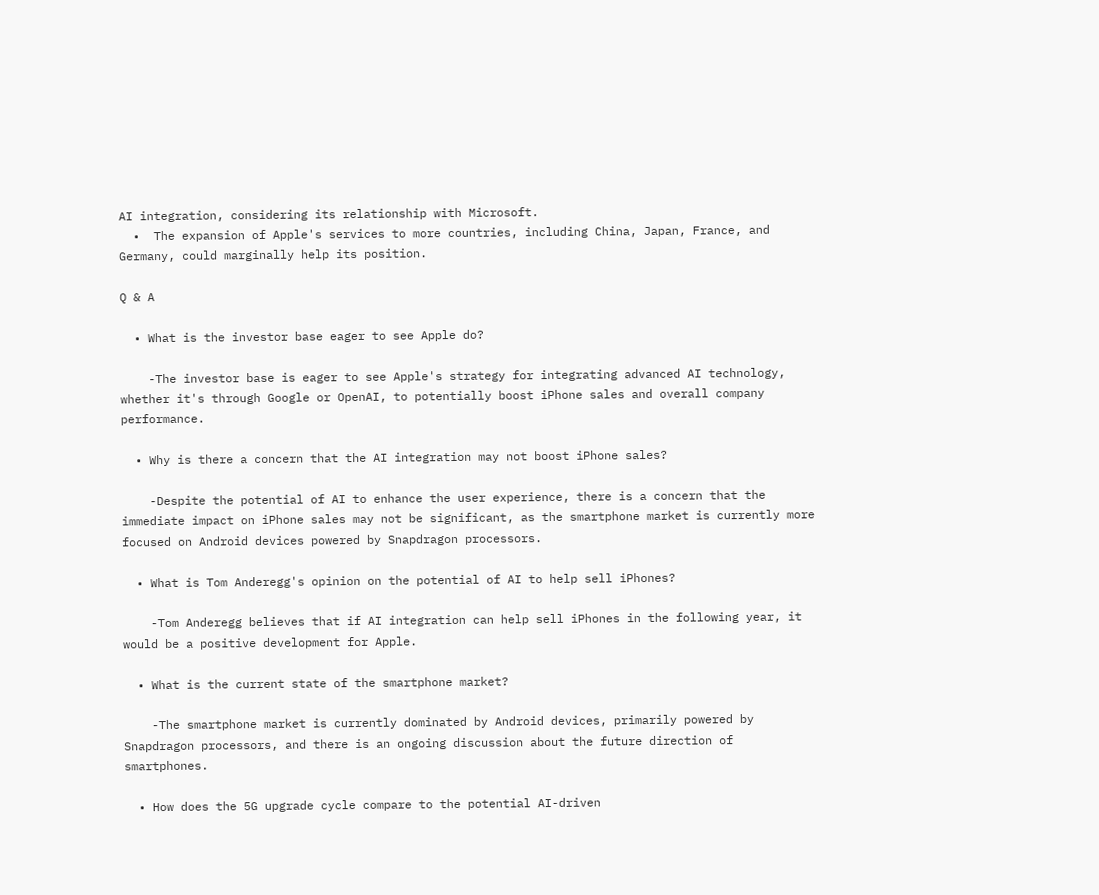AI integration, considering its relationship with Microsoft.
  •  The expansion of Apple's services to more countries, including China, Japan, France, and Germany, could marginally help its position.

Q & A

  • What is the investor base eager to see Apple do?

    -The investor base is eager to see Apple's strategy for integrating advanced AI technology, whether it's through Google or OpenAI, to potentially boost iPhone sales and overall company performance.

  • Why is there a concern that the AI integration may not boost iPhone sales?

    -Despite the potential of AI to enhance the user experience, there is a concern that the immediate impact on iPhone sales may not be significant, as the smartphone market is currently more focused on Android devices powered by Snapdragon processors.

  • What is Tom Anderegg's opinion on the potential of AI to help sell iPhones?

    -Tom Anderegg believes that if AI integration can help sell iPhones in the following year, it would be a positive development for Apple.

  • What is the current state of the smartphone market?

    -The smartphone market is currently dominated by Android devices, primarily powered by Snapdragon processors, and there is an ongoing discussion about the future direction of smartphones.

  • How does the 5G upgrade cycle compare to the potential AI-driven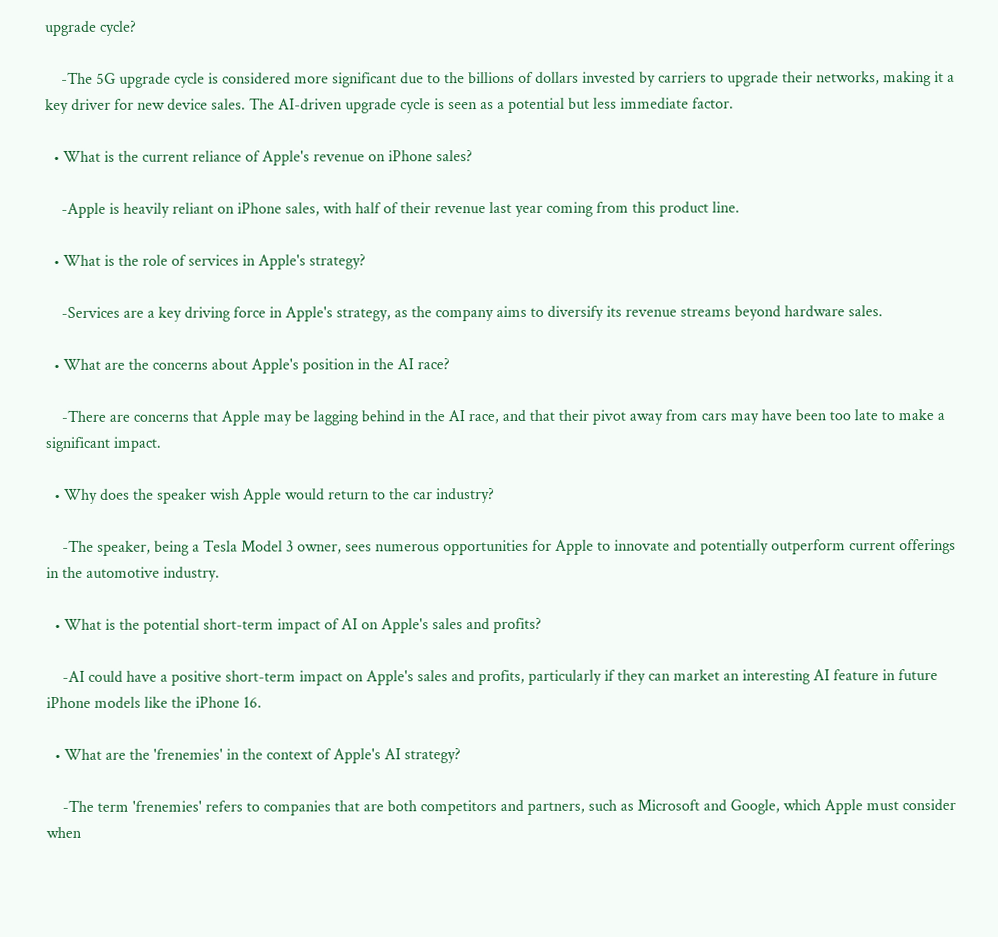upgrade cycle?

    -The 5G upgrade cycle is considered more significant due to the billions of dollars invested by carriers to upgrade their networks, making it a key driver for new device sales. The AI-driven upgrade cycle is seen as a potential but less immediate factor.

  • What is the current reliance of Apple's revenue on iPhone sales?

    -Apple is heavily reliant on iPhone sales, with half of their revenue last year coming from this product line.

  • What is the role of services in Apple's strategy?

    -Services are a key driving force in Apple's strategy, as the company aims to diversify its revenue streams beyond hardware sales.

  • What are the concerns about Apple's position in the AI race?

    -There are concerns that Apple may be lagging behind in the AI race, and that their pivot away from cars may have been too late to make a significant impact.

  • Why does the speaker wish Apple would return to the car industry?

    -The speaker, being a Tesla Model 3 owner, sees numerous opportunities for Apple to innovate and potentially outperform current offerings in the automotive industry.

  • What is the potential short-term impact of AI on Apple's sales and profits?

    -AI could have a positive short-term impact on Apple's sales and profits, particularly if they can market an interesting AI feature in future iPhone models like the iPhone 16.

  • What are the 'frenemies' in the context of Apple's AI strategy?

    -The term 'frenemies' refers to companies that are both competitors and partners, such as Microsoft and Google, which Apple must consider when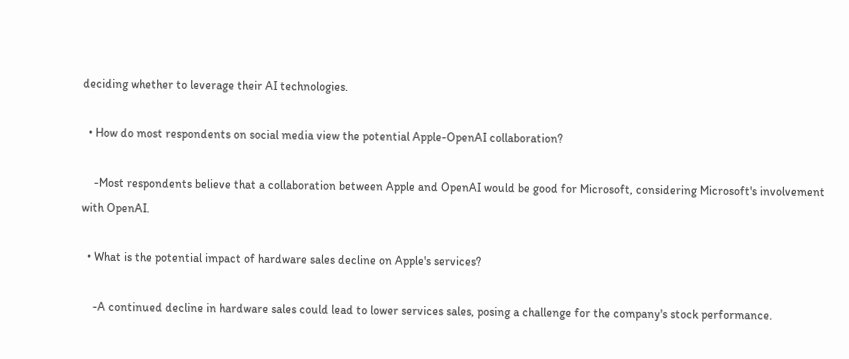deciding whether to leverage their AI technologies.

  • How do most respondents on social media view the potential Apple-OpenAI collaboration?

    -Most respondents believe that a collaboration between Apple and OpenAI would be good for Microsoft, considering Microsoft's involvement with OpenAI.

  • What is the potential impact of hardware sales decline on Apple's services?

    -A continued decline in hardware sales could lead to lower services sales, posing a challenge for the company's stock performance.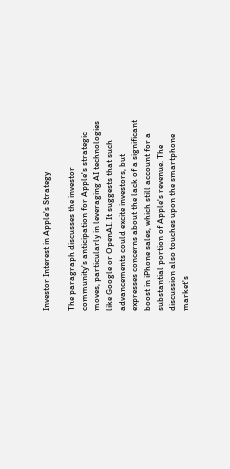Investor Interest in Apple's Strategy

The paragraph discusses the investor community's anticipation for Apple's strategic moves, particularly in leveraging AI technologies like Google or OpenAI. It suggests that such advancements could excite investors, but expresses concerns about the lack of a significant boost in iPhone sales, which still account for a substantial portion of Apple's revenue. The discussion also touches upon the smartphone market's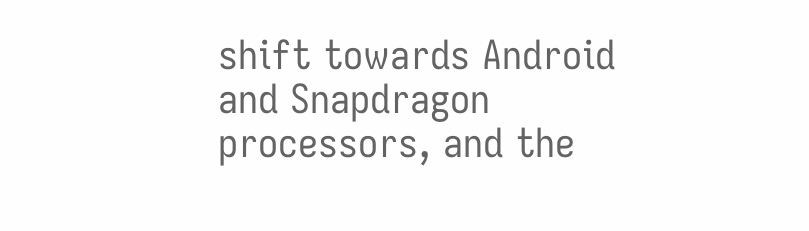shift towards Android and Snapdragon processors, and the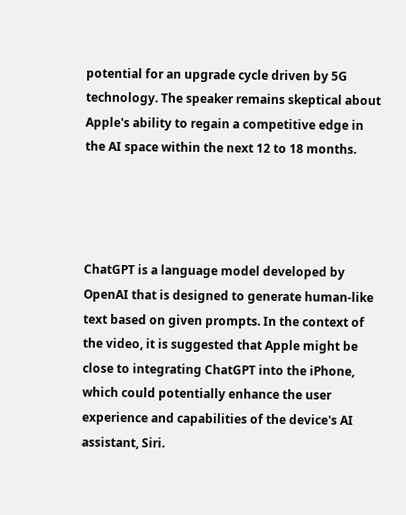potential for an upgrade cycle driven by 5G technology. The speaker remains skeptical about Apple's ability to regain a competitive edge in the AI space within the next 12 to 18 months.




ChatGPT is a language model developed by OpenAI that is designed to generate human-like text based on given prompts. In the context of the video, it is suggested that Apple might be close to integrating ChatGPT into the iPhone, which could potentially enhance the user experience and capabilities of the device's AI assistant, Siri.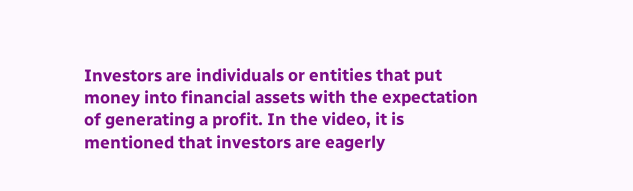Investors are individuals or entities that put money into financial assets with the expectation of generating a profit. In the video, it is mentioned that investors are eagerly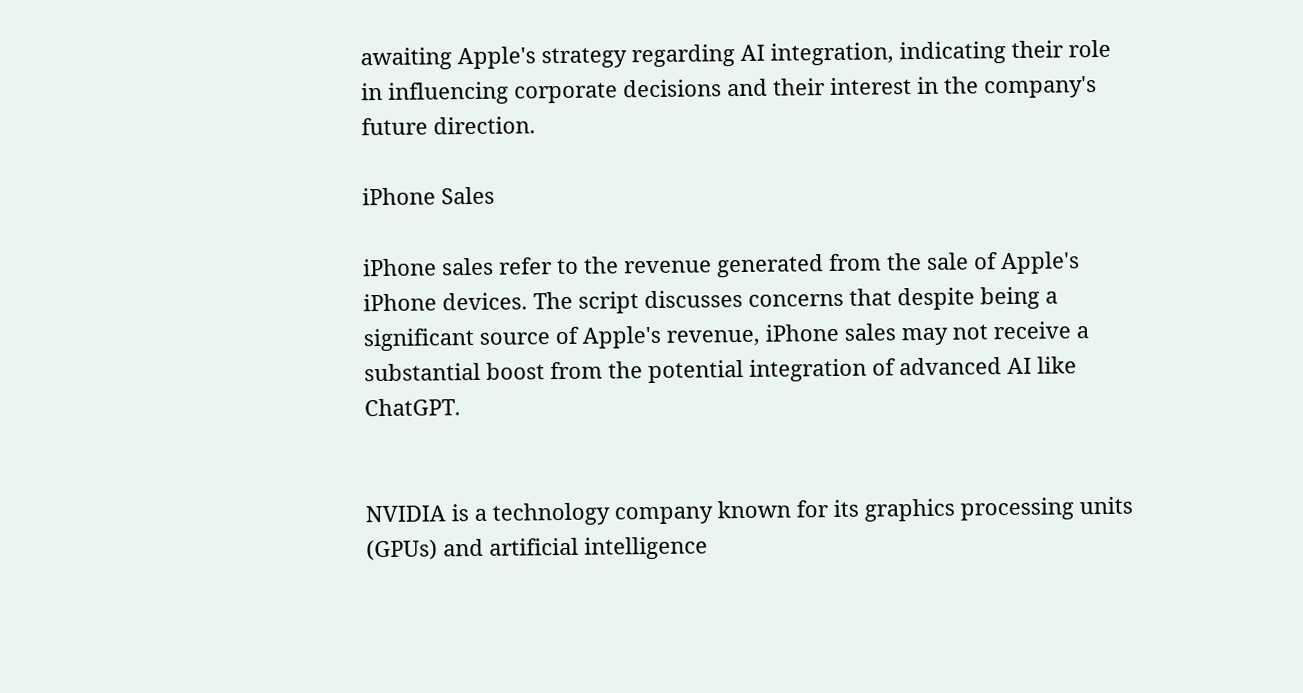awaiting Apple's strategy regarding AI integration, indicating their role in influencing corporate decisions and their interest in the company's future direction.

iPhone Sales

iPhone sales refer to the revenue generated from the sale of Apple's iPhone devices. The script discusses concerns that despite being a significant source of Apple's revenue, iPhone sales may not receive a substantial boost from the potential integration of advanced AI like ChatGPT.


NVIDIA is a technology company known for its graphics processing units (GPUs) and artificial intelligence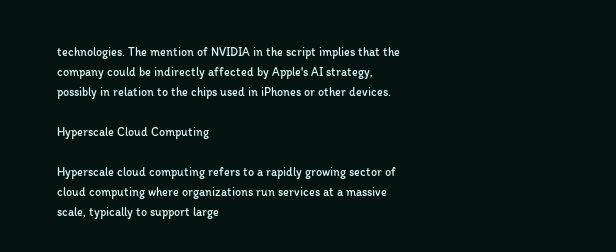technologies. The mention of NVIDIA in the script implies that the company could be indirectly affected by Apple's AI strategy, possibly in relation to the chips used in iPhones or other devices.

Hyperscale Cloud Computing

Hyperscale cloud computing refers to a rapidly growing sector of cloud computing where organizations run services at a massive scale, typically to support large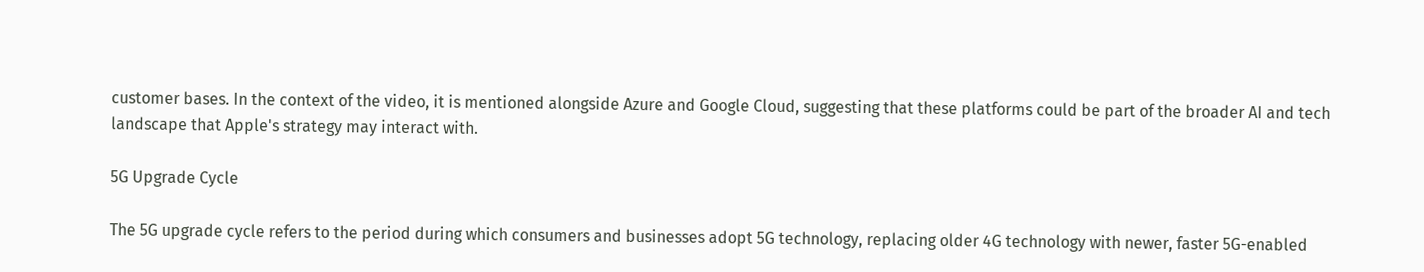customer bases. In the context of the video, it is mentioned alongside Azure and Google Cloud, suggesting that these platforms could be part of the broader AI and tech landscape that Apple's strategy may interact with.

5G Upgrade Cycle

The 5G upgrade cycle refers to the period during which consumers and businesses adopt 5G technology, replacing older 4G technology with newer, faster 5G-enabled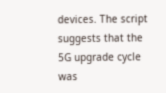devices. The script suggests that the 5G upgrade cycle was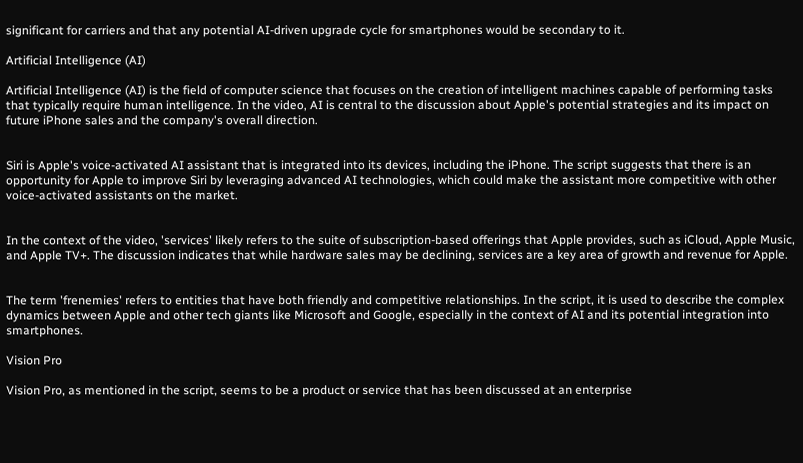significant for carriers and that any potential AI-driven upgrade cycle for smartphones would be secondary to it.

Artificial Intelligence (AI)

Artificial Intelligence (AI) is the field of computer science that focuses on the creation of intelligent machines capable of performing tasks that typically require human intelligence. In the video, AI is central to the discussion about Apple's potential strategies and its impact on future iPhone sales and the company's overall direction.


Siri is Apple's voice-activated AI assistant that is integrated into its devices, including the iPhone. The script suggests that there is an opportunity for Apple to improve Siri by leveraging advanced AI technologies, which could make the assistant more competitive with other voice-activated assistants on the market.


In the context of the video, 'services' likely refers to the suite of subscription-based offerings that Apple provides, such as iCloud, Apple Music, and Apple TV+. The discussion indicates that while hardware sales may be declining, services are a key area of growth and revenue for Apple.


The term 'frenemies' refers to entities that have both friendly and competitive relationships. In the script, it is used to describe the complex dynamics between Apple and other tech giants like Microsoft and Google, especially in the context of AI and its potential integration into smartphones.

Vision Pro

Vision Pro, as mentioned in the script, seems to be a product or service that has been discussed at an enterprise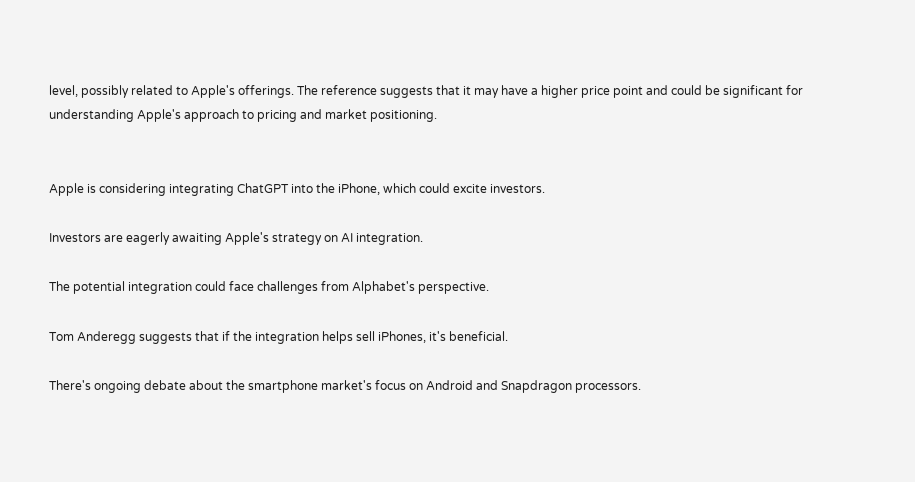level, possibly related to Apple's offerings. The reference suggests that it may have a higher price point and could be significant for understanding Apple's approach to pricing and market positioning.


Apple is considering integrating ChatGPT into the iPhone, which could excite investors.

Investors are eagerly awaiting Apple's strategy on AI integration.

The potential integration could face challenges from Alphabet's perspective.

Tom Anderegg suggests that if the integration helps sell iPhones, it's beneficial.

There's ongoing debate about the smartphone market's focus on Android and Snapdragon processors.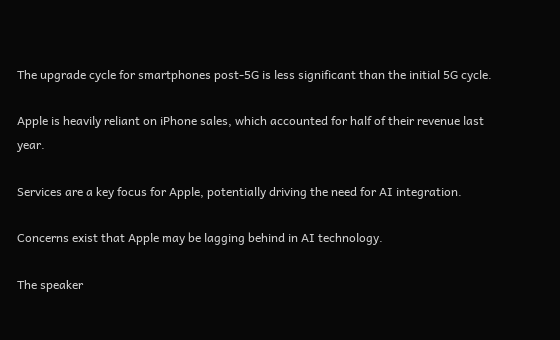The upgrade cycle for smartphones post-5G is less significant than the initial 5G cycle.

Apple is heavily reliant on iPhone sales, which accounted for half of their revenue last year.

Services are a key focus for Apple, potentially driving the need for AI integration.

Concerns exist that Apple may be lagging behind in AI technology.

The speaker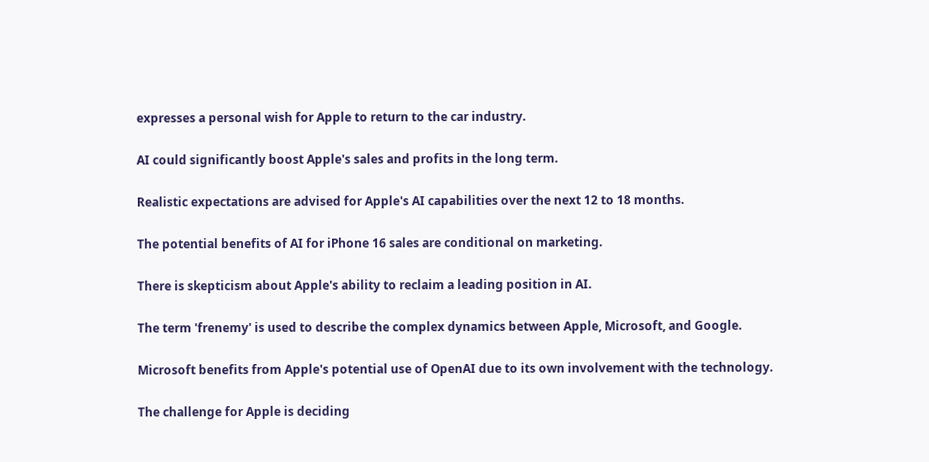expresses a personal wish for Apple to return to the car industry.

AI could significantly boost Apple's sales and profits in the long term.

Realistic expectations are advised for Apple's AI capabilities over the next 12 to 18 months.

The potential benefits of AI for iPhone 16 sales are conditional on marketing.

There is skepticism about Apple's ability to reclaim a leading position in AI.

The term 'frenemy' is used to describe the complex dynamics between Apple, Microsoft, and Google.

Microsoft benefits from Apple's potential use of OpenAI due to its own involvement with the technology.

The challenge for Apple is deciding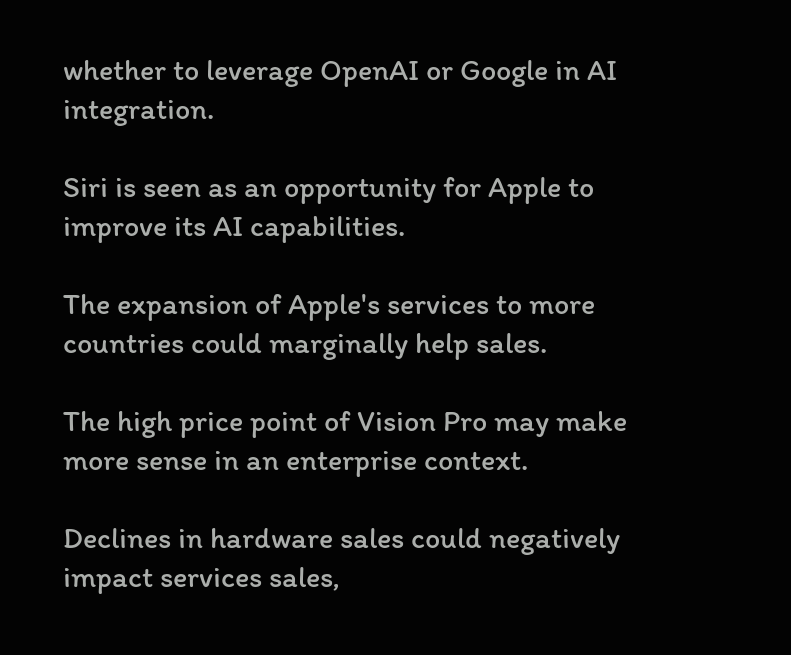whether to leverage OpenAI or Google in AI integration.

Siri is seen as an opportunity for Apple to improve its AI capabilities.

The expansion of Apple's services to more countries could marginally help sales.

The high price point of Vision Pro may make more sense in an enterprise context.

Declines in hardware sales could negatively impact services sales,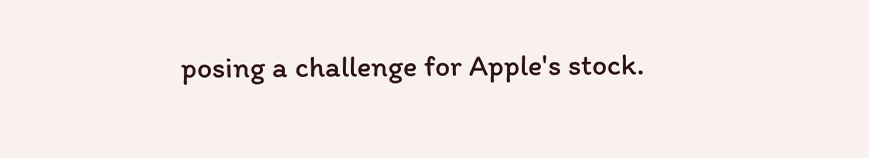posing a challenge for Apple's stock.